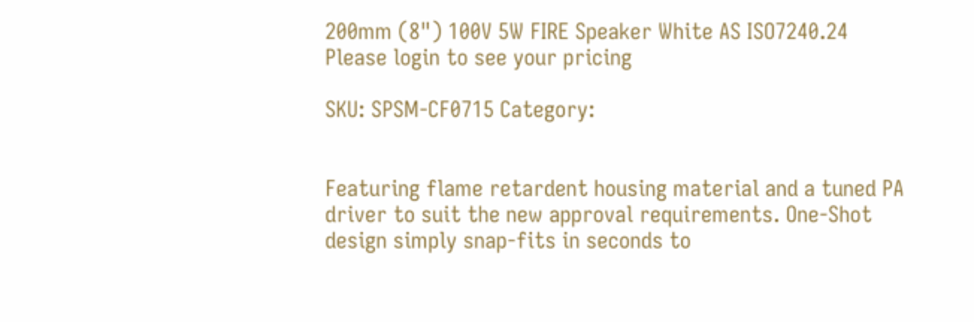200mm (8") 100V 5W FIRE Speaker White AS ISO7240.24
Please login to see your pricing

SKU: SPSM-CF0715 Category:


Featuring flame retardent housing material and a tuned PA
driver to suit the new approval requirements. One-Shot
design simply snap-fits in seconds to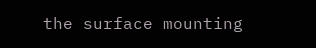the surface mounting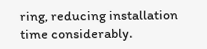ring, reducing installation time considerably.